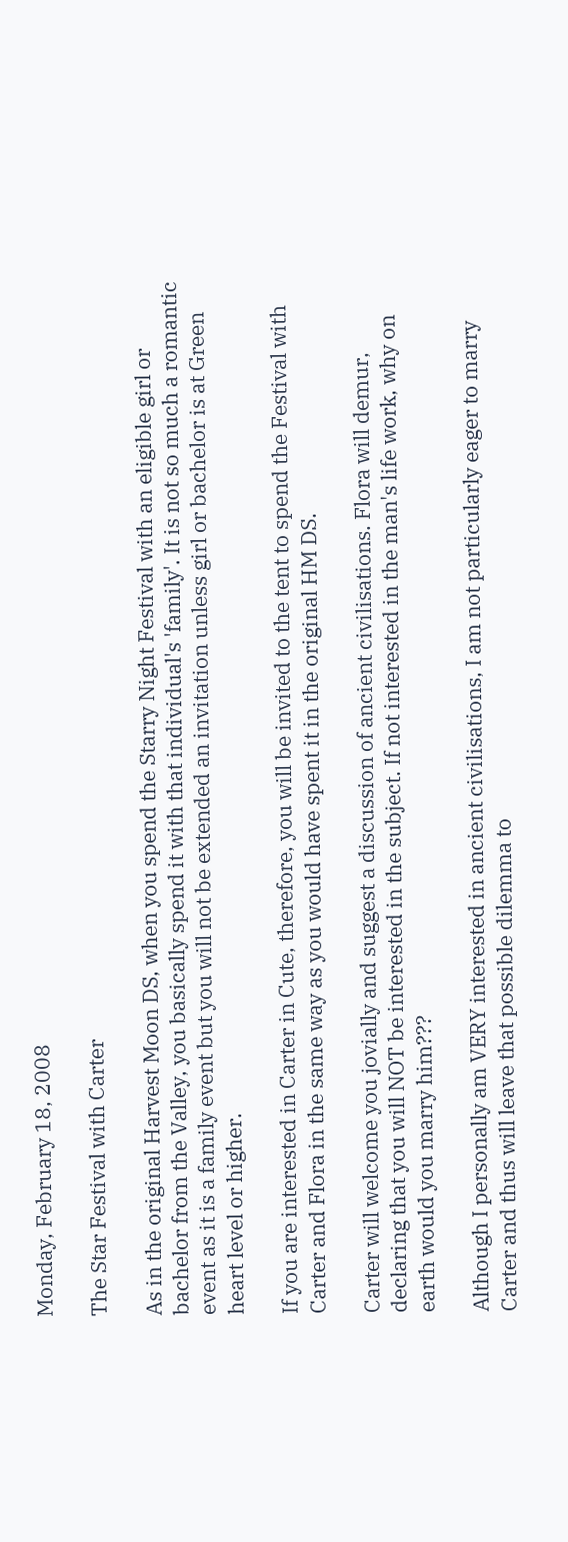Monday, February 18, 2008

The Star Festival with Carter

As in the original Harvest Moon DS, when you spend the Starry Night Festival with an eligible girl or bachelor from the Valley, you basically spend it with that individual's 'family'. It is not so much a romantic event as it is a family event but you will not be extended an invitation unless girl or bachelor is at Green heart level or higher.

If you are interested in Carter in Cute, therefore, you will be invited to the tent to spend the Festival with Carter and Flora in the same way as you would have spent it in the original HM DS.

Carter will welcome you jovially and suggest a discussion of ancient civilisations. Flora will demur, declaring that you will NOT be interested in the subject. If not interested in the man's life work, why on earth would you marry him???

Although I personally am VERY interested in ancient civilisations, I am not particularly eager to marry Carter and thus will leave that possible dilemma to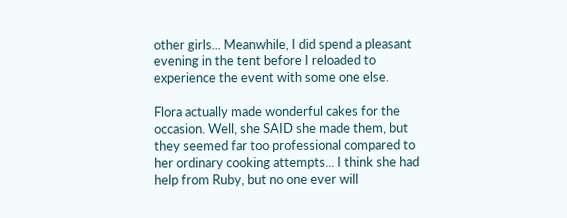other girls... Meanwhile, I did spend a pleasant evening in the tent before I reloaded to experience the event with some one else.

Flora actually made wonderful cakes for the occasion. Well, she SAID she made them, but they seemed far too professional compared to her ordinary cooking attempts... I think she had help from Ruby, but no one ever will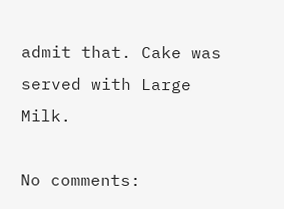admit that. Cake was served with Large Milk.

No comments: